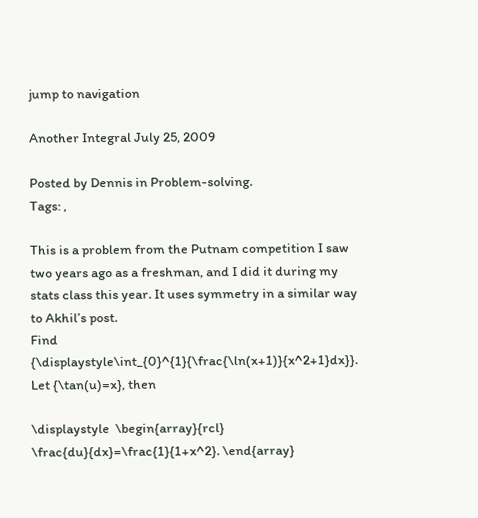jump to navigation

Another Integral July 25, 2009

Posted by Dennis in Problem-solving.
Tags: ,

This is a problem from the Putnam competition I saw two years ago as a freshman, and I did it during my stats class this year. It uses symmetry in a similar way to Akhil’s post.
Find {\displaystyle\int_{0}^{1}{\frac{\ln(x+1)}{x^2+1}dx}}.
Let {\tan(u)=x}, then

\displaystyle  \begin{array}{rcl}  \frac{du}{dx}=\frac{1}{1+x^2}. \end{array}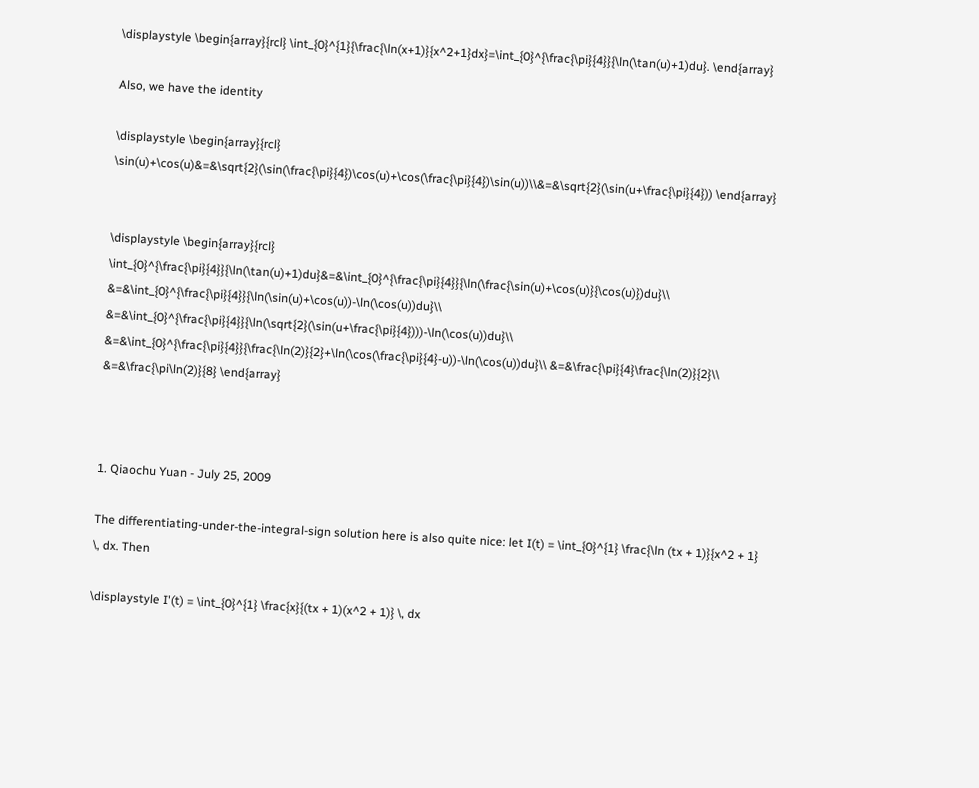\displaystyle \begin{array}{rcl} \int_{0}^{1}{\frac{\ln(x+1)}{x^2+1}dx}=\int_{0}^{\frac{\pi}{4}}{\ln(\tan(u)+1)du}. \end{array}

Also, we have the identity

\displaystyle \begin{array}{rcl} \sin(u)+\cos(u)&=&\sqrt{2}(\sin(\frac{\pi}{4})\cos(u)+\cos(\frac{\pi}{4})\sin(u))\\&=&\sqrt{2}(\sin(u+\frac{\pi}{4})) \end{array}


\displaystyle \begin{array}{rcl} \int_{0}^{\frac{\pi}{4}}{\ln(\tan(u)+1)du}&=&\int_{0}^{\frac{\pi}{4}}{\ln(\frac{\sin(u)+\cos(u)}{\cos(u)})du}\\ &=&\int_{0}^{\frac{\pi}{4}}{\ln(\sin(u)+\cos(u))-\ln(\cos(u))du}\\ &=&\int_{0}^{\frac{\pi}{4}}{\ln(\sqrt{2}(\sin(u+\frac{\pi}{4})))-\ln(\cos(u))du}\\ &=&\int_{0}^{\frac{\pi}{4}}{\frac{\ln(2)}{2}+\ln(\cos(\frac{\pi}{4}-u))-\ln(\cos(u))du}\\ &=&\frac{\pi}{4}\frac{\ln(2)}{2}\\ &=&\frac{\pi\ln(2)}{8} \end{array}



1. Qiaochu Yuan - July 25, 2009

The differentiating-under-the-integral-sign solution here is also quite nice: let I(t) = \int_{0}^{1} \frac{\ln (tx + 1)}{x^2 + 1} \, dx. Then

\displaystyle I'(t) = \int_{0}^{1} \frac{x}{(tx + 1)(x^2 + 1)} \, dx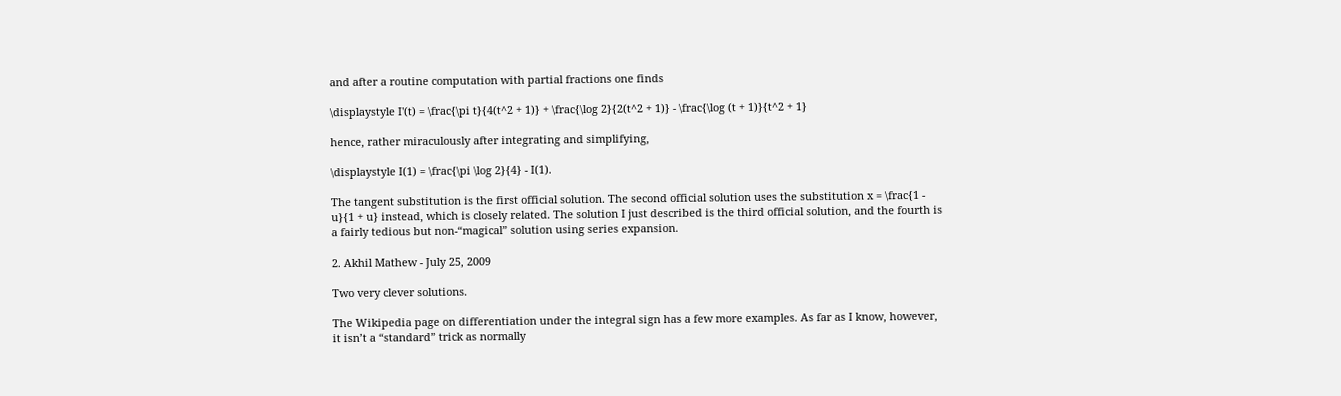and after a routine computation with partial fractions one finds

\displaystyle I'(t) = \frac{\pi t}{4(t^2 + 1)} + \frac{\log 2}{2(t^2 + 1)} - \frac{\log (t + 1)}{t^2 + 1}

hence, rather miraculously after integrating and simplifying,

\displaystyle I(1) = \frac{\pi \log 2}{4} - I(1).

The tangent substitution is the first official solution. The second official solution uses the substitution x = \frac{1 - u}{1 + u} instead, which is closely related. The solution I just described is the third official solution, and the fourth is a fairly tedious but non-“magical” solution using series expansion.

2. Akhil Mathew - July 25, 2009

Two very clever solutions.

The Wikipedia page on differentiation under the integral sign has a few more examples. As far as I know, however, it isn’t a “standard” trick as normally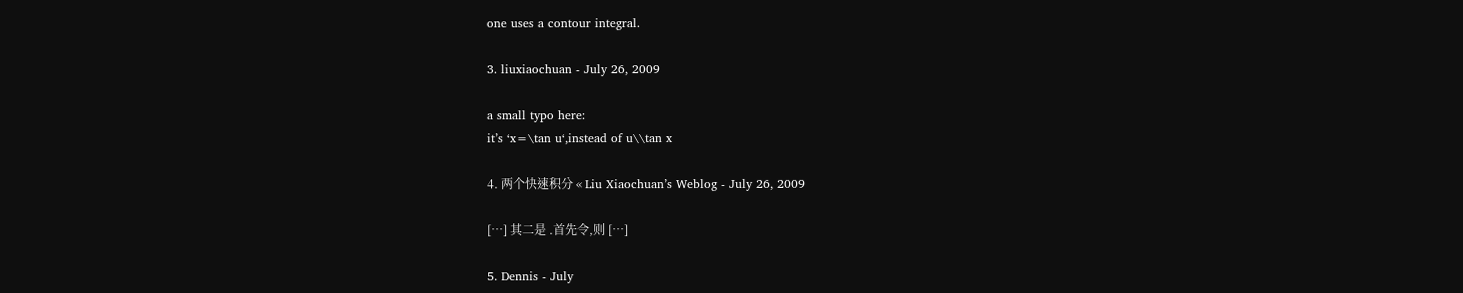one uses a contour integral.

3. liuxiaochuan - July 26, 2009

a small typo here:
it’s ‘x=\tan u‘,instead of u\\tan x

4. 两个快速积分 « Liu Xiaochuan’s Weblog - July 26, 2009

[…] 其二是 .首先令,则 […]

5. Dennis - July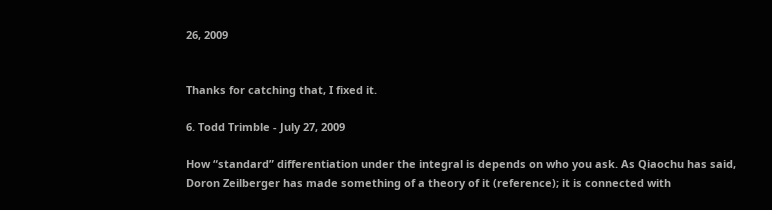26, 2009


Thanks for catching that, I fixed it.

6. Todd Trimble - July 27, 2009

How “standard” differentiation under the integral is depends on who you ask. As Qiaochu has said, Doron Zeilberger has made something of a theory of it (reference); it is connected with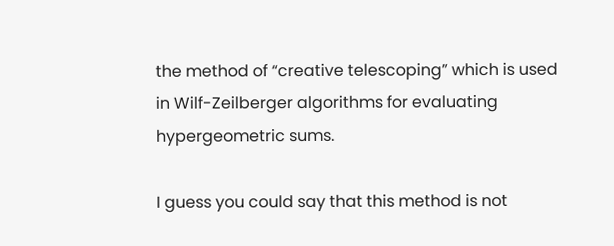the method of “creative telescoping” which is used in Wilf-Zeilberger algorithms for evaluating hypergeometric sums.

I guess you could say that this method is not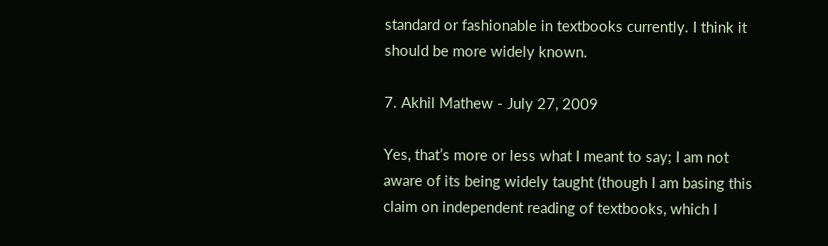standard or fashionable in textbooks currently. I think it should be more widely known.

7. Akhil Mathew - July 27, 2009

Yes, that’s more or less what I meant to say; I am not aware of its being widely taught (though I am basing this claim on independent reading of textbooks, which I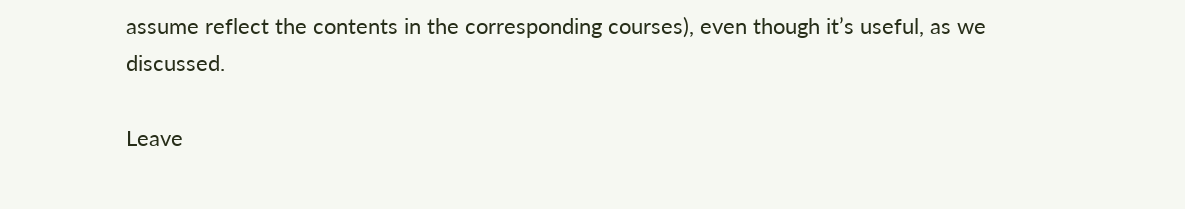assume reflect the contents in the corresponding courses), even though it’s useful, as we discussed.

Leave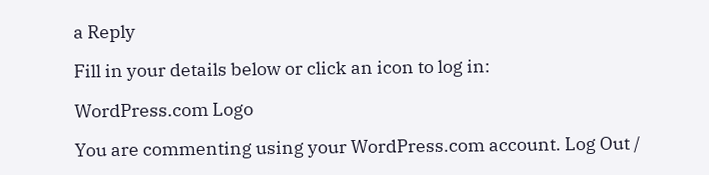a Reply

Fill in your details below or click an icon to log in:

WordPress.com Logo

You are commenting using your WordPress.com account. Log Out /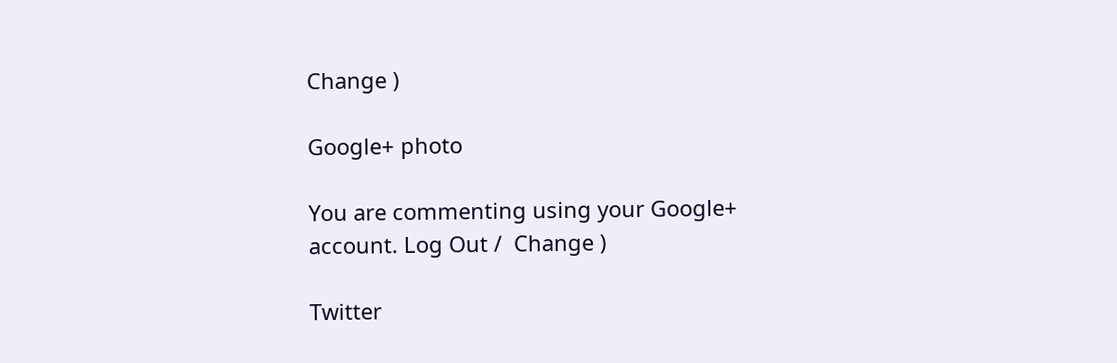Change )

Google+ photo

You are commenting using your Google+ account. Log Out /  Change )

Twitter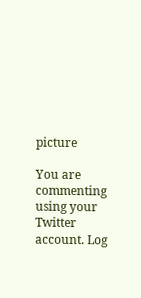picture

You are commenting using your Twitter account. Log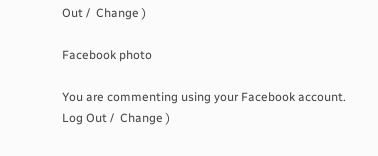Out /  Change )

Facebook photo

You are commenting using your Facebook account. Log Out /  Change )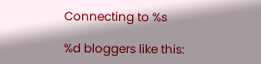Connecting to %s

%d bloggers like this: